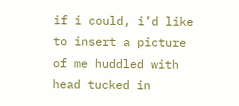if i could, i’d like to insert a picture of me huddled with head tucked in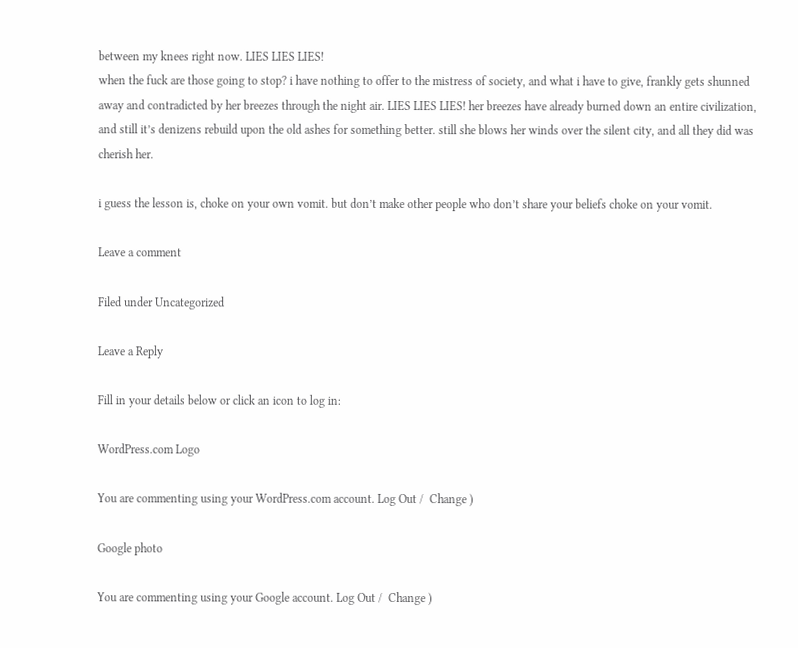between my knees right now. LIES LIES LIES!
when the fuck are those going to stop? i have nothing to offer to the mistress of society, and what i have to give, frankly gets shunned away and contradicted by her breezes through the night air. LIES LIES LIES! her breezes have already burned down an entire civilization, and still it’s denizens rebuild upon the old ashes for something better. still she blows her winds over the silent city, and all they did was cherish her.

i guess the lesson is, choke on your own vomit. but don’t make other people who don’t share your beliefs choke on your vomit.

Leave a comment

Filed under Uncategorized

Leave a Reply

Fill in your details below or click an icon to log in:

WordPress.com Logo

You are commenting using your WordPress.com account. Log Out /  Change )

Google photo

You are commenting using your Google account. Log Out /  Change )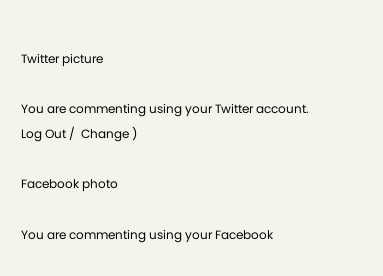Twitter picture

You are commenting using your Twitter account. Log Out /  Change )

Facebook photo

You are commenting using your Facebook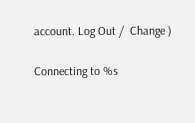account. Log Out /  Change )

Connecting to %s